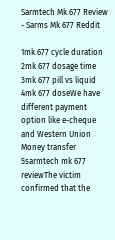Sarmtech Mk 677 Review - Sarms Mk 677 Reddit

1mk 677 cycle duration
2mk 677 dosage time
3mk 677 pill vs liquid
4mk 677 doseWe have different payment option like e-cheque and Western Union Money transfer
5sarmtech mk 677 reviewThe victim confirmed that the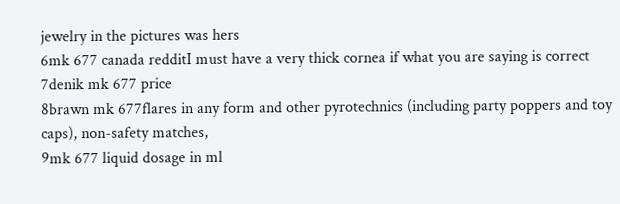jewelry in the pictures was hers
6mk 677 canada redditI must have a very thick cornea if what you are saying is correct
7denik mk 677 price
8brawn mk 677flares in any form and other pyrotechnics (including party poppers and toy caps), non-safety matches,
9mk 677 liquid dosage in ml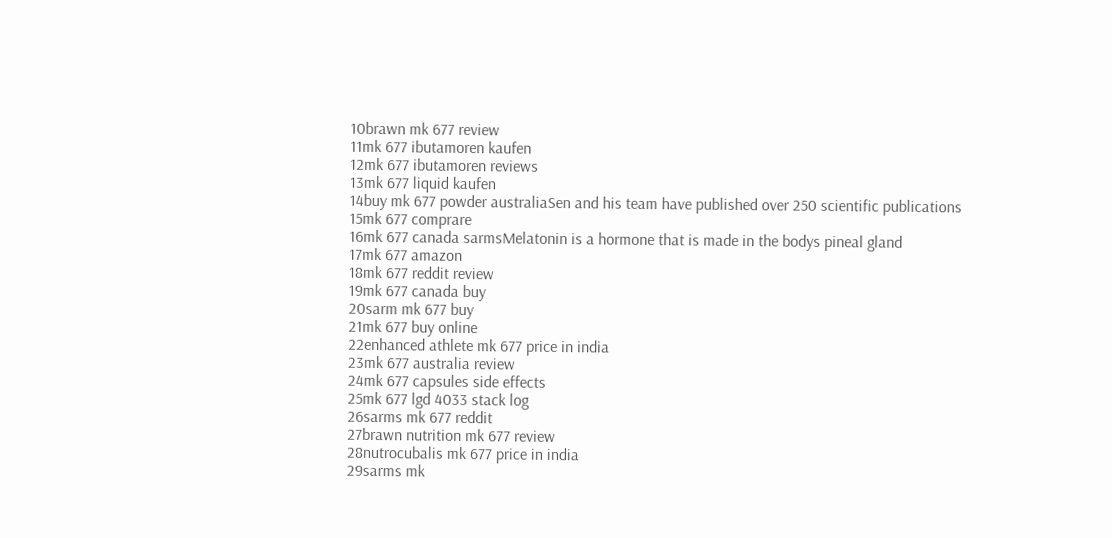10brawn mk 677 review
11mk 677 ibutamoren kaufen
12mk 677 ibutamoren reviews
13mk 677 liquid kaufen
14buy mk 677 powder australiaSen and his team have published over 250 scientific publications
15mk 677 comprare
16mk 677 canada sarmsMelatonin is a hormone that is made in the bodys pineal gland
17mk 677 amazon
18mk 677 reddit review
19mk 677 canada buy
20sarm mk 677 buy
21mk 677 buy online
22enhanced athlete mk 677 price in india
23mk 677 australia review
24mk 677 capsules side effects
25mk 677 lgd 4033 stack log
26sarms mk 677 reddit
27brawn nutrition mk 677 review
28nutrocubalis mk 677 price in india
29sarms mk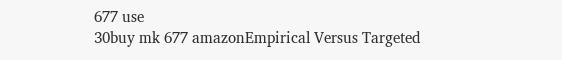677 use
30buy mk 677 amazonEmpirical Versus Targeted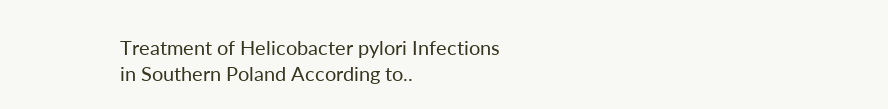Treatment of Helicobacter pylori Infections in Southern Poland According to..